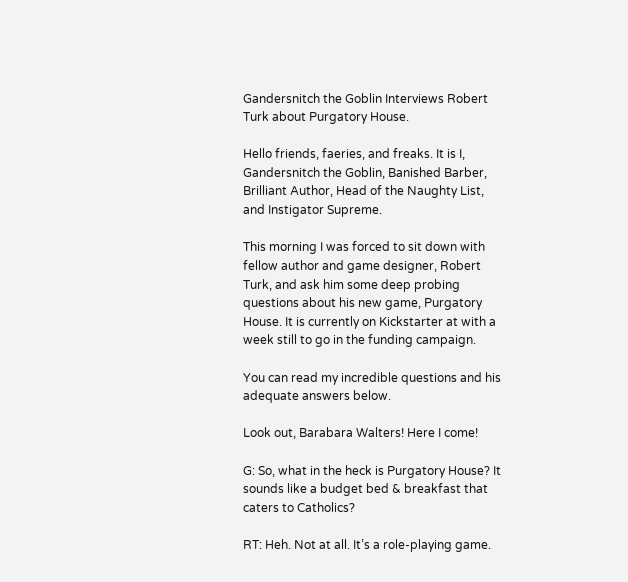Gandersnitch the Goblin Interviews Robert Turk about Purgatory House.

Hello friends, faeries, and freaks. It is I, Gandersnitch the Goblin, Banished Barber, Brilliant Author, Head of the Naughty List, and Instigator Supreme.

This morning I was forced to sit down with fellow author and game designer, Robert Turk, and ask him some deep probing questions about his new game, Purgatory House. It is currently on Kickstarter at with a week still to go in the funding campaign.

You can read my incredible questions and his adequate answers below.

Look out, Barabara Walters! Here I come!

G: So, what in the heck is Purgatory House? It sounds like a budget bed & breakfast that caters to Catholics?

RT: Heh. Not at all. It’s a role-playing game.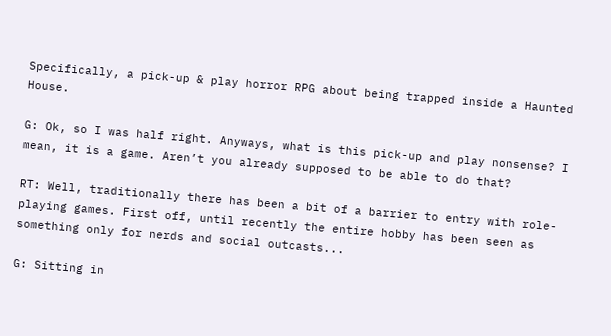Specifically, a pick-up & play horror RPG about being trapped inside a Haunted House.

G: Ok, so I was half right. Anyways, what is this pick-up and play nonsense? I mean, it is a game. Aren’t you already supposed to be able to do that?

RT: Well, traditionally there has been a bit of a barrier to entry with role-playing games. First off, until recently the entire hobby has been seen as something only for nerds and social outcasts...

G: Sitting in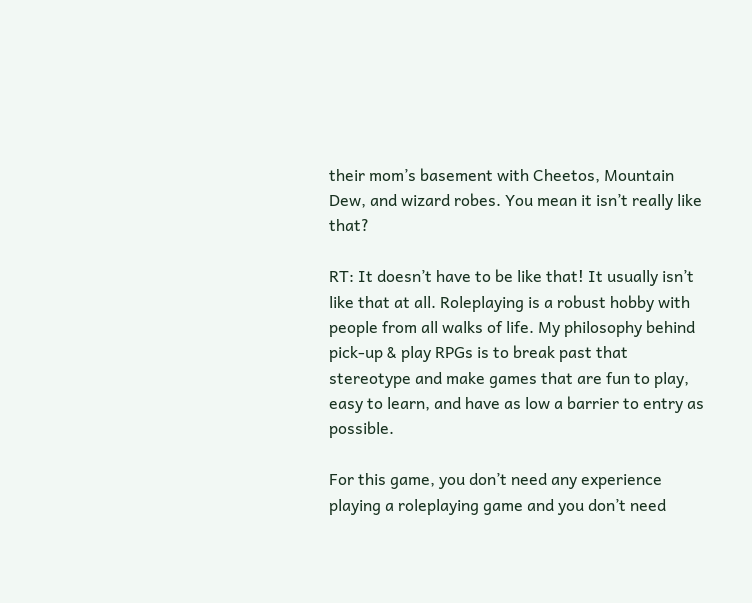their mom’s basement with Cheetos, Mountain Dew, and wizard robes. You mean it isn’t really like that?

RT: It doesn’t have to be like that! It usually isn’t like that at all. Roleplaying is a robust hobby with people from all walks of life. My philosophy behind pick-up & play RPGs is to break past that stereotype and make games that are fun to play, easy to learn, and have as low a barrier to entry as possible.

For this game, you don’t need any experience playing a roleplaying game and you don’t need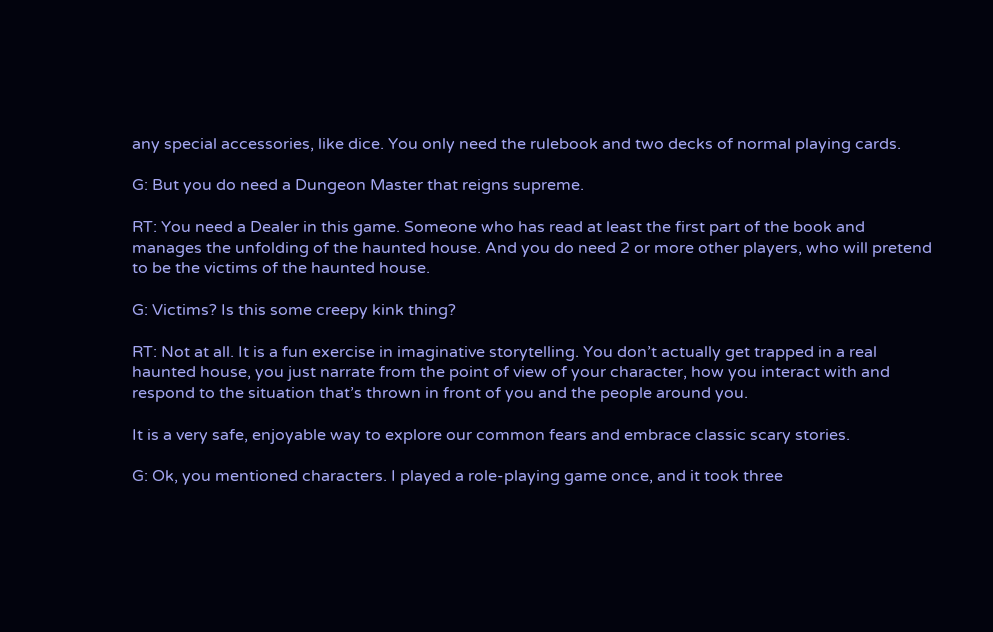any special accessories, like dice. You only need the rulebook and two decks of normal playing cards.

G: But you do need a Dungeon Master that reigns supreme.

RT: You need a Dealer in this game. Someone who has read at least the first part of the book and manages the unfolding of the haunted house. And you do need 2 or more other players, who will pretend to be the victims of the haunted house.

G: Victims? Is this some creepy kink thing?

RT: Not at all. It is a fun exercise in imaginative storytelling. You don’t actually get trapped in a real haunted house, you just narrate from the point of view of your character, how you interact with and respond to the situation that’s thrown in front of you and the people around you.

It is a very safe, enjoyable way to explore our common fears and embrace classic scary stories.

G: Ok, you mentioned characters. I played a role-playing game once, and it took three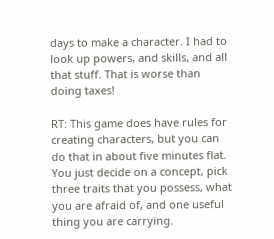days to make a character. I had to look up powers, and skills, and all that stuff. That is worse than doing taxes!

RT: This game does have rules for creating characters, but you can do that in about five minutes flat.  You just decide on a concept, pick three traits that you possess, what you are afraid of, and one useful thing you are carrying.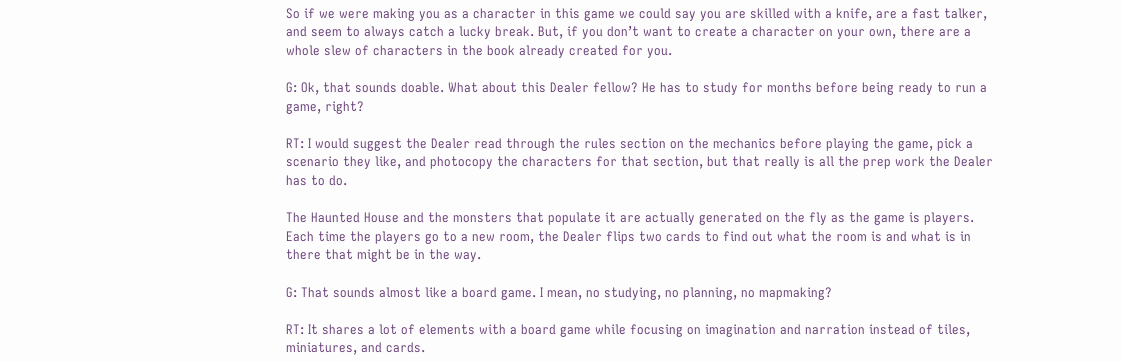So if we were making you as a character in this game we could say you are skilled with a knife, are a fast talker, and seem to always catch a lucky break. But, if you don’t want to create a character on your own, there are a whole slew of characters in the book already created for you.

G: Ok, that sounds doable. What about this Dealer fellow? He has to study for months before being ready to run a game, right?

RT: I would suggest the Dealer read through the rules section on the mechanics before playing the game, pick a scenario they like, and photocopy the characters for that section, but that really is all the prep work the Dealer has to do.

The Haunted House and the monsters that populate it are actually generated on the fly as the game is players. Each time the players go to a new room, the Dealer flips two cards to find out what the room is and what is in there that might be in the way.

G: That sounds almost like a board game. I mean, no studying, no planning, no mapmaking?

RT: It shares a lot of elements with a board game while focusing on imagination and narration instead of tiles, miniatures, and cards.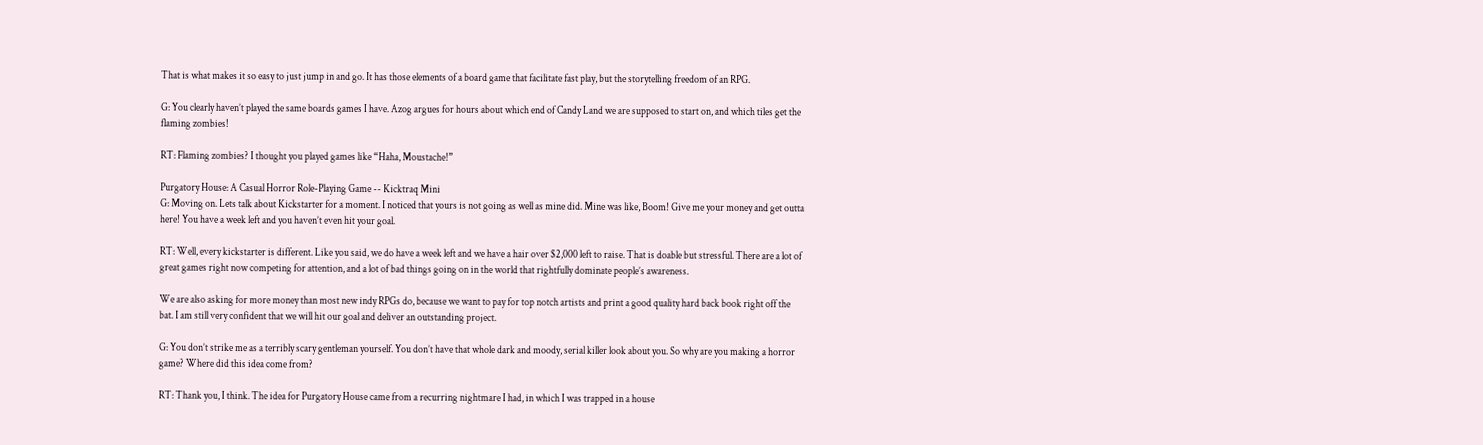That is what makes it so easy to just jump in and go. It has those elements of a board game that facilitate fast play, but the storytelling freedom of an RPG.

G: You clearly haven’t played the same boards games I have. Azog argues for hours about which end of Candy Land we are supposed to start on, and which tiles get the flaming zombies!

RT: Flaming zombies? I thought you played games like “Haha, Moustache!”

Purgatory House: A Casual Horror Role-Playing Game -- Kicktraq Mini
G: Moving on. Lets talk about Kickstarter for a moment. I noticed that yours is not going as well as mine did. Mine was like, Boom! Give me your money and get outta here! You have a week left and you haven’t even hit your goal.

RT: Well, every kickstarter is different. Like you said, we do have a week left and we have a hair over $2,000 left to raise. That is doable but stressful. There are a lot of great games right now competing for attention, and a lot of bad things going on in the world that rightfully dominate people’s awareness.

We are also asking for more money than most new indy RPGs do, because we want to pay for top notch artists and print a good quality hard back book right off the bat. I am still very confident that we will hit our goal and deliver an outstanding project.

G: You don’t strike me as a terribly scary gentleman yourself. You don’t have that whole dark and moody, serial killer look about you. So why are you making a horror game? Where did this idea come from?

RT: Thank you, I think. The idea for Purgatory House came from a recurring nightmare I had, in which I was trapped in a house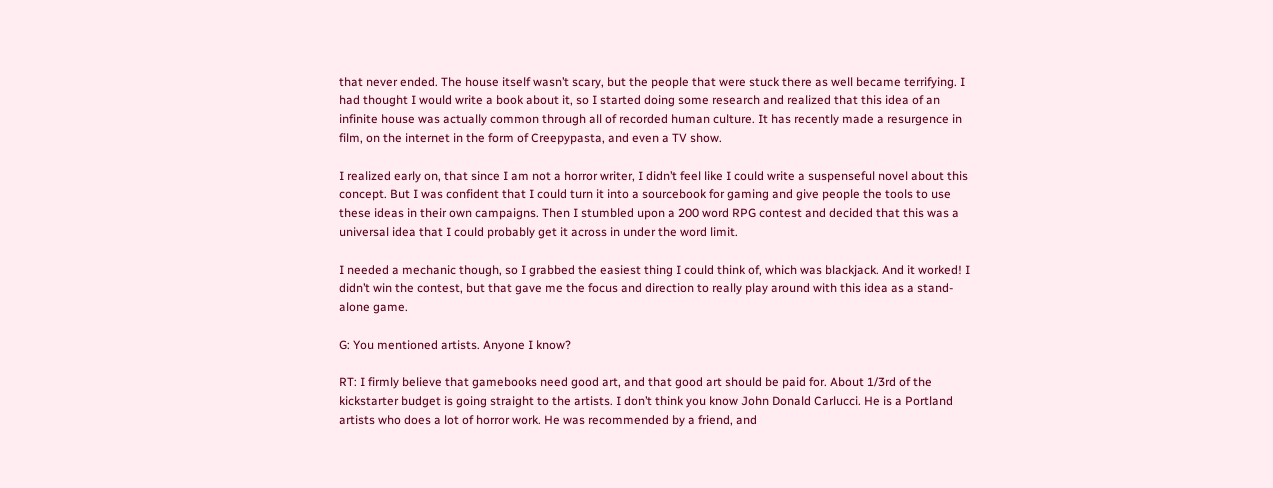that never ended. The house itself wasn’t scary, but the people that were stuck there as well became terrifying. I had thought I would write a book about it, so I started doing some research and realized that this idea of an infinite house was actually common through all of recorded human culture. It has recently made a resurgence in film, on the internet in the form of Creepypasta, and even a TV show.

I realized early on, that since I am not a horror writer, I didn’t feel like I could write a suspenseful novel about this concept. But I was confident that I could turn it into a sourcebook for gaming and give people the tools to use these ideas in their own campaigns. Then I stumbled upon a 200 word RPG contest and decided that this was a universal idea that I could probably get it across in under the word limit.

I needed a mechanic though, so I grabbed the easiest thing I could think of, which was blackjack. And it worked! I didn’t win the contest, but that gave me the focus and direction to really play around with this idea as a stand-alone game.

G: You mentioned artists. Anyone I know?

RT: I firmly believe that gamebooks need good art, and that good art should be paid for. About 1/3rd of the kickstarter budget is going straight to the artists. I don’t think you know John Donald Carlucci. He is a Portland artists who does a lot of horror work. He was recommended by a friend, and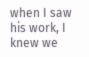when I saw his work, I knew we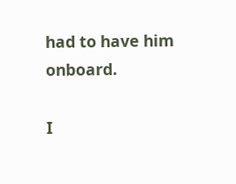had to have him onboard.

I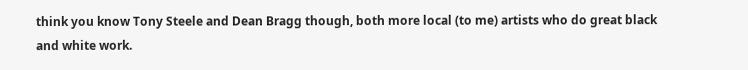think you know Tony Steele and Dean Bragg though, both more local (to me) artists who do great black and white work.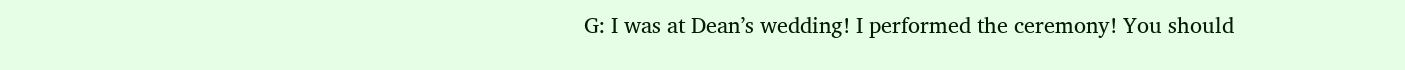G: I was at Dean’s wedding! I performed the ceremony! You should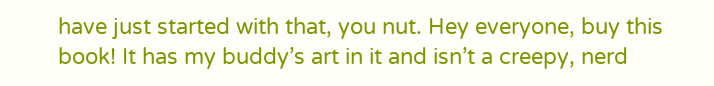have just started with that, you nut. Hey everyone, buy this book! It has my buddy’s art in it and isn’t a creepy, nerd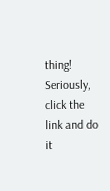thing! Seriously, click the link and do it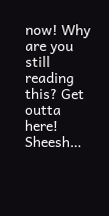now! Why are you still reading this? Get outta here! Sheesh…